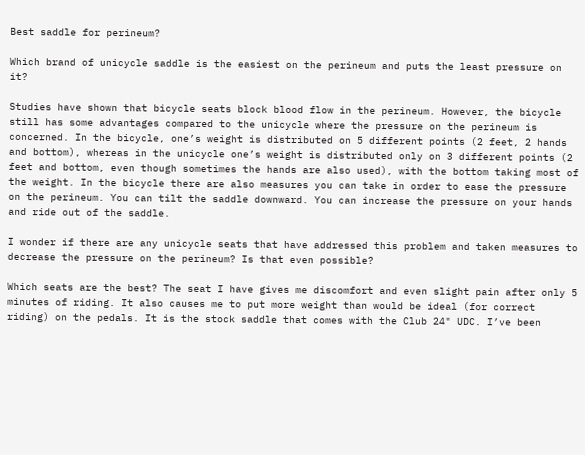Best saddle for perineum?

Which brand of unicycle saddle is the easiest on the perineum and puts the least pressure on it?

Studies have shown that bicycle seats block blood flow in the perineum. However, the bicycle still has some advantages compared to the unicycle where the pressure on the perineum is concerned. In the bicycle, one’s weight is distributed on 5 different points (2 feet, 2 hands and bottom), whereas in the unicycle one’s weight is distributed only on 3 different points (2 feet and bottom, even though sometimes the hands are also used), with the bottom taking most of the weight. In the bicycle there are also measures you can take in order to ease the pressure on the perineum. You can tilt the saddle downward. You can increase the pressure on your hands and ride out of the saddle.

I wonder if there are any unicycle seats that have addressed this problem and taken measures to decrease the pressure on the perineum? Is that even possible?

Which seats are the best? The seat I have gives me discomfort and even slight pain after only 5 minutes of riding. It also causes me to put more weight than would be ideal (for correct riding) on the pedals. It is the stock saddle that comes with the Club 24" UDC. I’ve been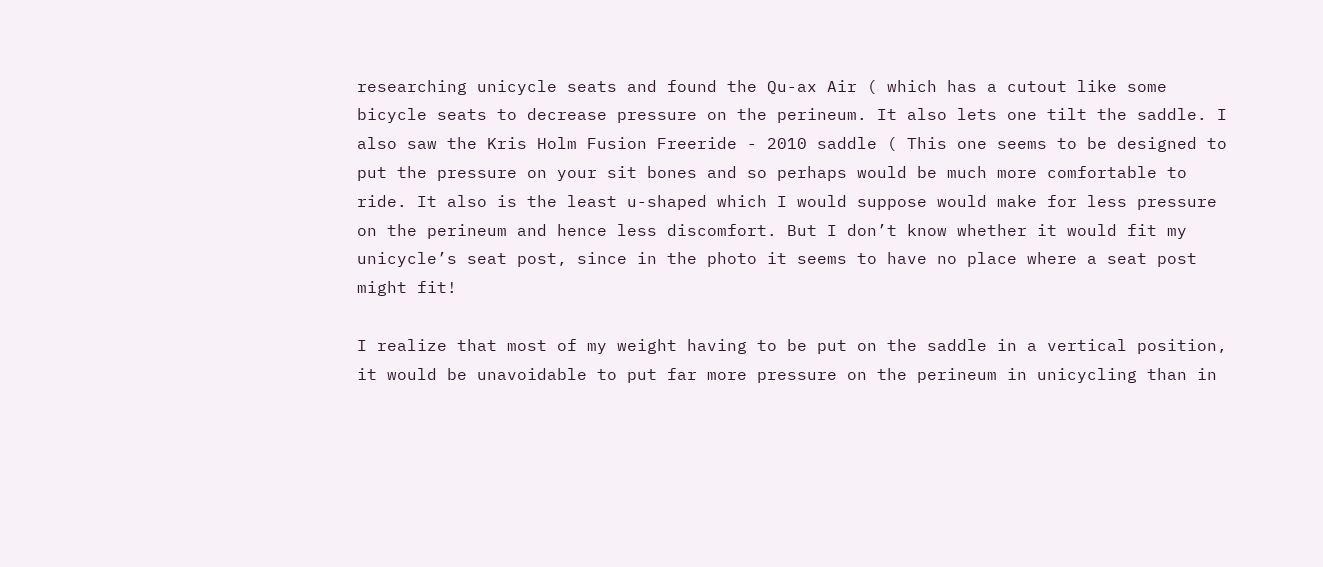researching unicycle seats and found the Qu-ax Air ( which has a cutout like some bicycle seats to decrease pressure on the perineum. It also lets one tilt the saddle. I also saw the Kris Holm Fusion Freeride - 2010 saddle ( This one seems to be designed to put the pressure on your sit bones and so perhaps would be much more comfortable to ride. It also is the least u-shaped which I would suppose would make for less pressure on the perineum and hence less discomfort. But I don’t know whether it would fit my unicycle’s seat post, since in the photo it seems to have no place where a seat post might fit!

I realize that most of my weight having to be put on the saddle in a vertical position, it would be unavoidable to put far more pressure on the perineum in unicycling than in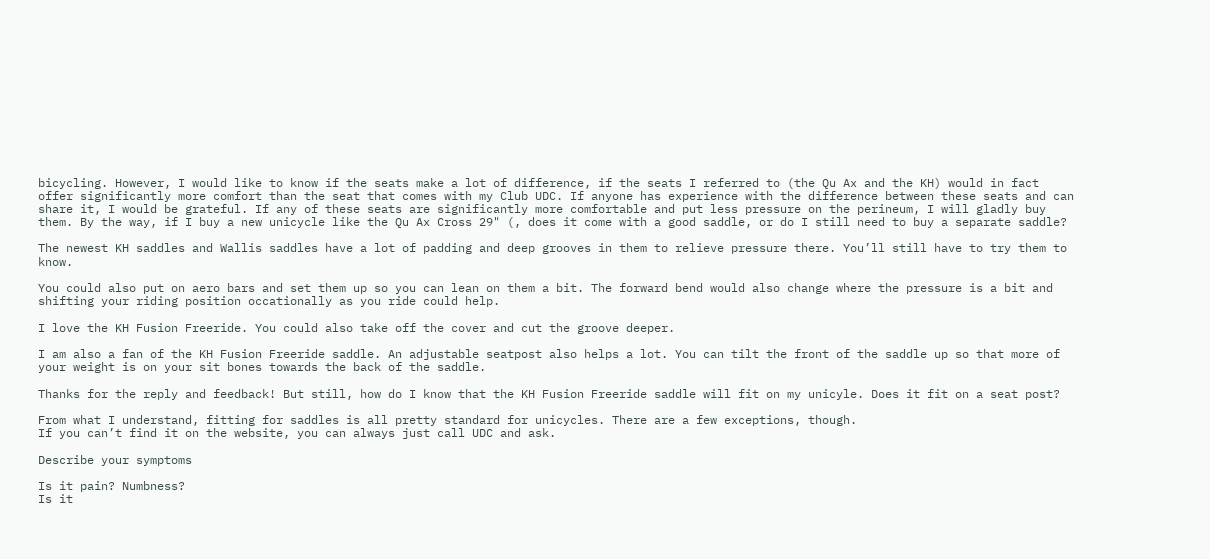bicycling. However, I would like to know if the seats make a lot of difference, if the seats I referred to (the Qu Ax and the KH) would in fact offer significantly more comfort than the seat that comes with my Club UDC. If anyone has experience with the difference between these seats and can share it, I would be grateful. If any of these seats are significantly more comfortable and put less pressure on the perineum, I will gladly buy them. By the way, if I buy a new unicycle like the Qu Ax Cross 29" (, does it come with a good saddle, or do I still need to buy a separate saddle?

The newest KH saddles and Wallis saddles have a lot of padding and deep grooves in them to relieve pressure there. You’ll still have to try them to know.

You could also put on aero bars and set them up so you can lean on them a bit. The forward bend would also change where the pressure is a bit and shifting your riding position occationally as you ride could help.

I love the KH Fusion Freeride. You could also take off the cover and cut the groove deeper.

I am also a fan of the KH Fusion Freeride saddle. An adjustable seatpost also helps a lot. You can tilt the front of the saddle up so that more of your weight is on your sit bones towards the back of the saddle.

Thanks for the reply and feedback! But still, how do I know that the KH Fusion Freeride saddle will fit on my unicyle. Does it fit on a seat post?

From what I understand, fitting for saddles is all pretty standard for unicycles. There are a few exceptions, though.
If you can’t find it on the website, you can always just call UDC and ask.

Describe your symptoms

Is it pain? Numbness?
Is it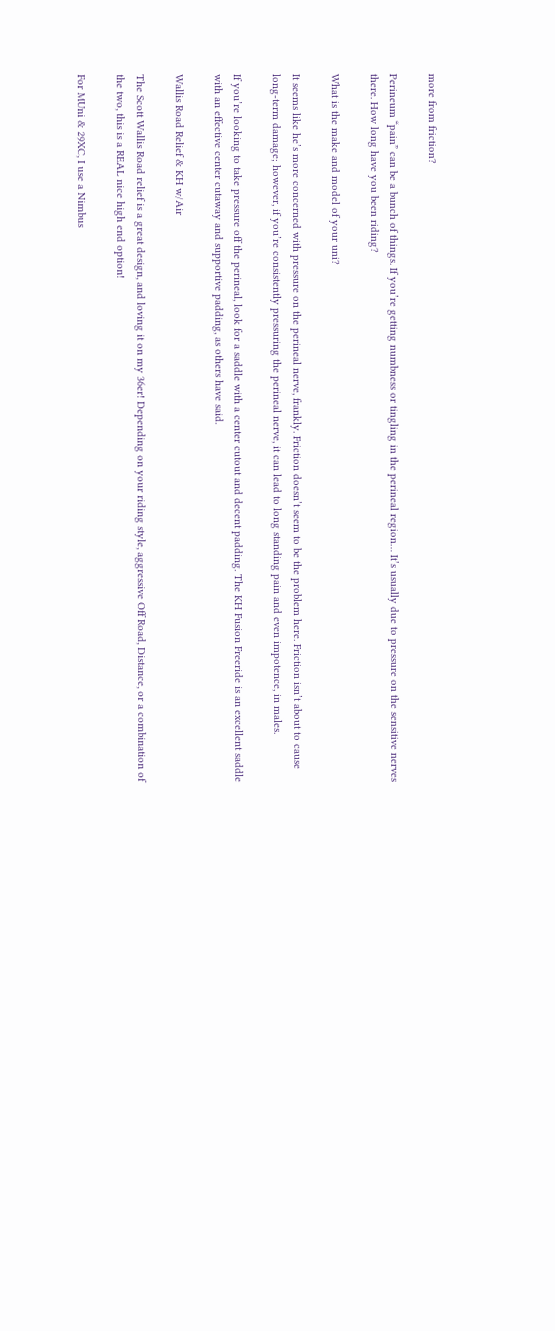more from friction?

Perineum “pain” can be a bunch of things. If you’re getting numbness or tingling in the perineal region… It’s usually due to pressure on the sensitive nerves there. How long have you been riding?

What is the make and model of your uni?

It seems like he’s more concerned with pressure on the perineal nerve, frankly. Friction doesn’t seem to be the problem here. Friction isn’t about to cause long-term damage; however, if you’re consistently pressuring the perineal nerve, it can lead to long standing pain and even impotence, in males.

If you’re looking to take pressure off the perineal, look for a saddle with a center cutout and decent padding. The KH Fusion Freeride is an excellent saddle with an effective center cutaway and supportive padding, as others have said.

Wallis Road Relief & KH w/Air

The Scott Wallis Road relief is a great design, and loving it on my 36er! Depending on your riding style, aggressive Off Road, Distance, or a combination of the two, this is a REAL nice high end option!

For MUni & 29XC, I use a Nimbus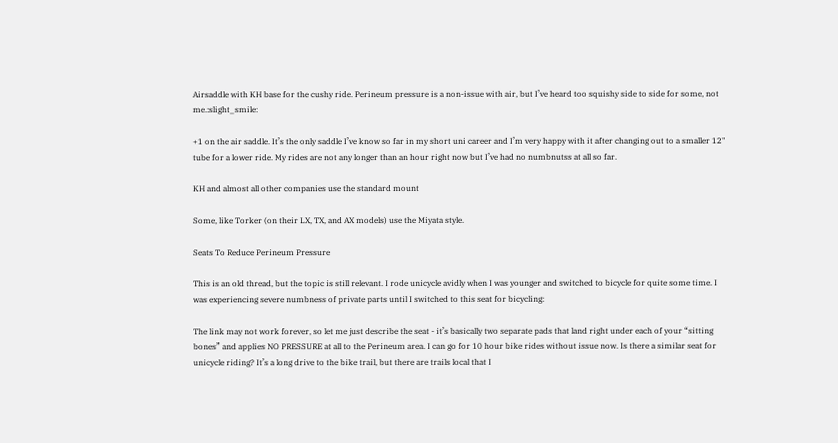Airsaddle with KH base for the cushy ride. Perineum pressure is a non-issue with air, but I’ve heard too squishy side to side for some, not me.:slight_smile:

+1 on the air saddle. It’s the only saddle I’ve know so far in my short uni career and I’m very happy with it after changing out to a smaller 12" tube for a lower ride. My rides are not any longer than an hour right now but I’ve had no numbnutss at all so far.

KH and almost all other companies use the standard mount

Some, like Torker (on their LX, TX, and AX models) use the Miyata style.

Seats To Reduce Perineum Pressure

This is an old thread, but the topic is still relevant. I rode unicycle avidly when I was younger and switched to bicycle for quite some time. I was experiencing severe numbness of private parts until I switched to this seat for bicycling:

The link may not work forever, so let me just describe the seat - it’s basically two separate pads that land right under each of your “sitting bones” and applies NO PRESSURE at all to the Perineum area. I can go for 10 hour bike rides without issue now. Is there a similar seat for unicycle riding? It’s a long drive to the bike trail, but there are trails local that I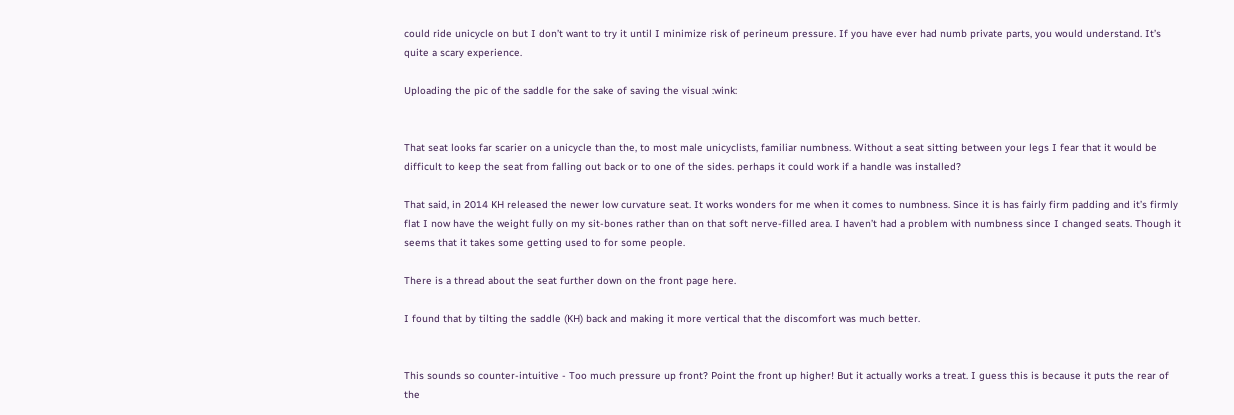could ride unicycle on but I don’t want to try it until I minimize risk of perineum pressure. If you have ever had numb private parts, you would understand. It’s quite a scary experience.

Uploading the pic of the saddle for the sake of saving the visual :wink:


That seat looks far scarier on a unicycle than the, to most male unicyclists, familiar numbness. Without a seat sitting between your legs I fear that it would be difficult to keep the seat from falling out back or to one of the sides. perhaps it could work if a handle was installed?

That said, in 2014 KH released the newer low curvature seat. It works wonders for me when it comes to numbness. Since it is has fairly firm padding and it’s firmly flat I now have the weight fully on my sit-bones rather than on that soft nerve-filled area. I haven’t had a problem with numbness since I changed seats. Though it seems that it takes some getting used to for some people.

There is a thread about the seat further down on the front page here.

I found that by tilting the saddle (KH) back and making it more vertical that the discomfort was much better.


This sounds so counter-intuitive - Too much pressure up front? Point the front up higher! But it actually works a treat. I guess this is because it puts the rear of the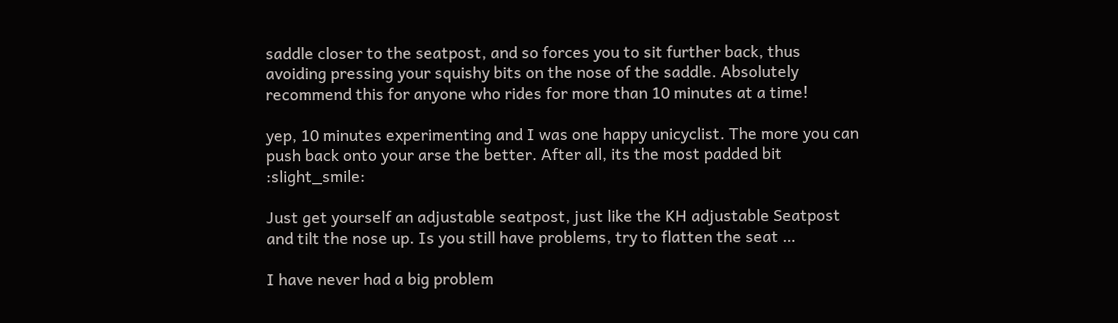saddle closer to the seatpost, and so forces you to sit further back, thus avoiding pressing your squishy bits on the nose of the saddle. Absolutely recommend this for anyone who rides for more than 10 minutes at a time!

yep, 10 minutes experimenting and I was one happy unicyclist. The more you can push back onto your arse the better. After all, its the most padded bit :slight_smile:

Just get yourself an adjustable seatpost, just like the KH adjustable Seatpost and tilt the nose up. Is you still have problems, try to flatten the seat …

I have never had a big problem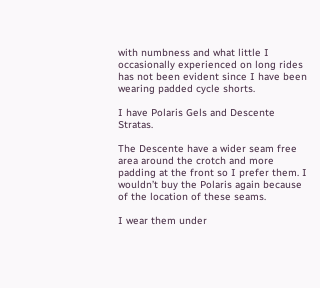with numbness and what little I occasionally experienced on long rides has not been evident since I have been wearing padded cycle shorts.

I have Polaris Gels and Descente Stratas.

The Descente have a wider seam free area around the crotch and more padding at the front so I prefer them. I wouldn’t buy the Polaris again because of the location of these seams.

I wear them under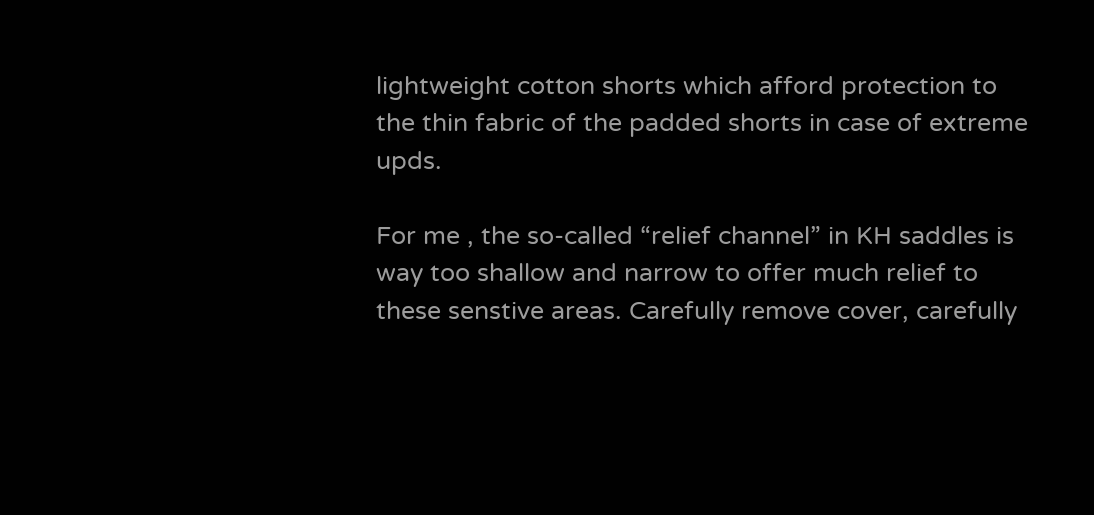lightweight cotton shorts which afford protection to the thin fabric of the padded shorts in case of extreme upds.

For me , the so-called “relief channel” in KH saddles is way too shallow and narrow to offer much relief to these senstive areas. Carefully remove cover, carefully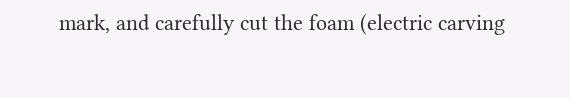mark, and carefully cut the foam (electric carving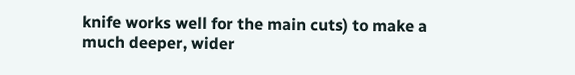knife works well for the main cuts) to make a much deeper, wider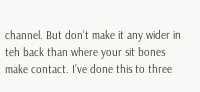channel. But don’t make it any wider in teh back than where your sit bones make contact. I’ve done this to three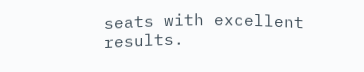seats with excellent results.